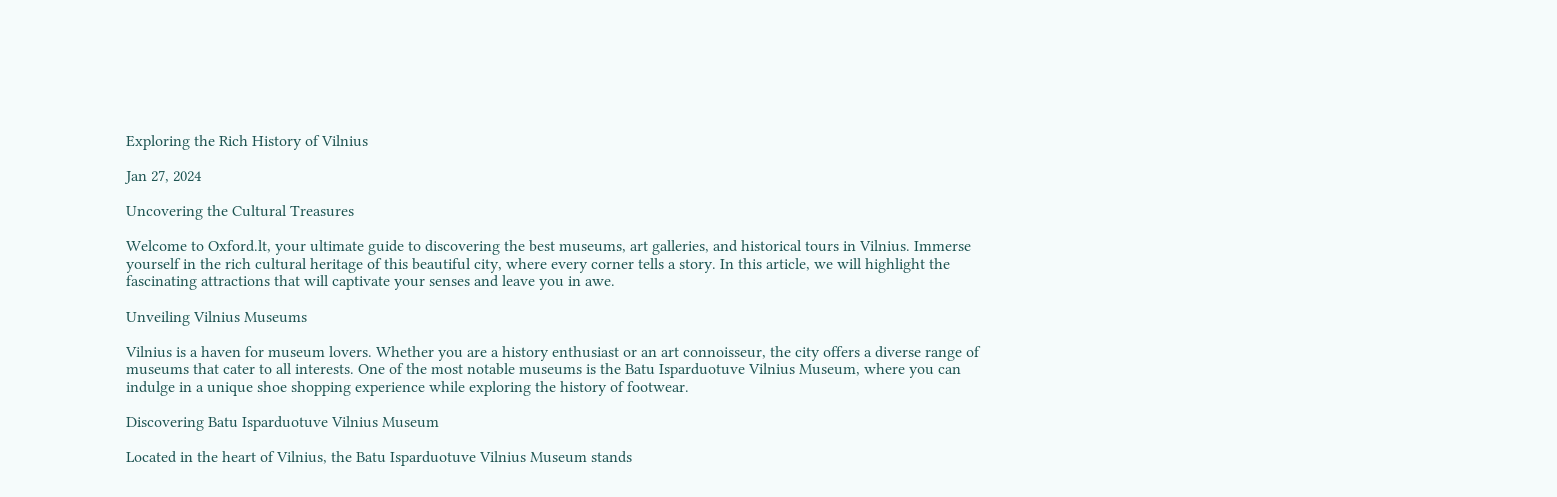Exploring the Rich History of Vilnius

Jan 27, 2024

Uncovering the Cultural Treasures

Welcome to Oxford.lt, your ultimate guide to discovering the best museums, art galleries, and historical tours in Vilnius. Immerse yourself in the rich cultural heritage of this beautiful city, where every corner tells a story. In this article, we will highlight the fascinating attractions that will captivate your senses and leave you in awe.

Unveiling Vilnius Museums

Vilnius is a haven for museum lovers. Whether you are a history enthusiast or an art connoisseur, the city offers a diverse range of museums that cater to all interests. One of the most notable museums is the Batu Isparduotuve Vilnius Museum, where you can indulge in a unique shoe shopping experience while exploring the history of footwear.

Discovering Batu Isparduotuve Vilnius Museum

Located in the heart of Vilnius, the Batu Isparduotuve Vilnius Museum stands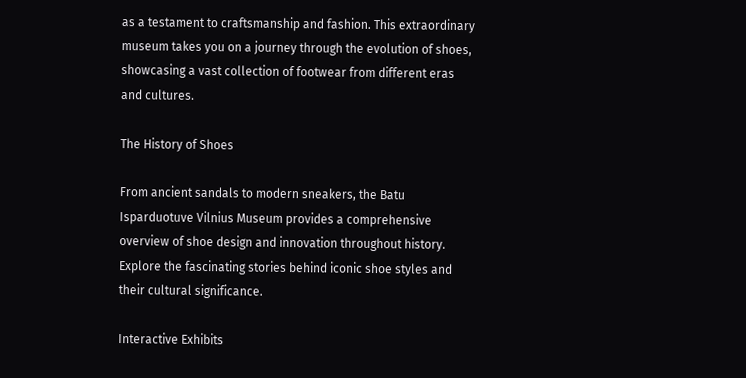as a testament to craftsmanship and fashion. This extraordinary museum takes you on a journey through the evolution of shoes, showcasing a vast collection of footwear from different eras and cultures.

The History of Shoes

From ancient sandals to modern sneakers, the Batu Isparduotuve Vilnius Museum provides a comprehensive overview of shoe design and innovation throughout history. Explore the fascinating stories behind iconic shoe styles and their cultural significance.

Interactive Exhibits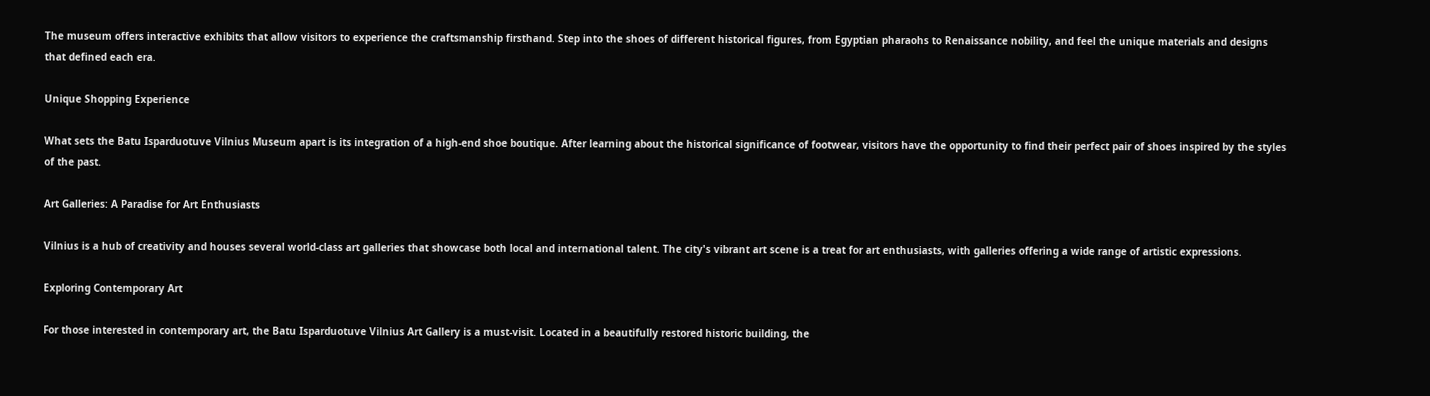The museum offers interactive exhibits that allow visitors to experience the craftsmanship firsthand. Step into the shoes of different historical figures, from Egyptian pharaohs to Renaissance nobility, and feel the unique materials and designs that defined each era.

Unique Shopping Experience

What sets the Batu Isparduotuve Vilnius Museum apart is its integration of a high-end shoe boutique. After learning about the historical significance of footwear, visitors have the opportunity to find their perfect pair of shoes inspired by the styles of the past.

Art Galleries: A Paradise for Art Enthusiasts

Vilnius is a hub of creativity and houses several world-class art galleries that showcase both local and international talent. The city's vibrant art scene is a treat for art enthusiasts, with galleries offering a wide range of artistic expressions.

Exploring Contemporary Art

For those interested in contemporary art, the Batu Isparduotuve Vilnius Art Gallery is a must-visit. Located in a beautifully restored historic building, the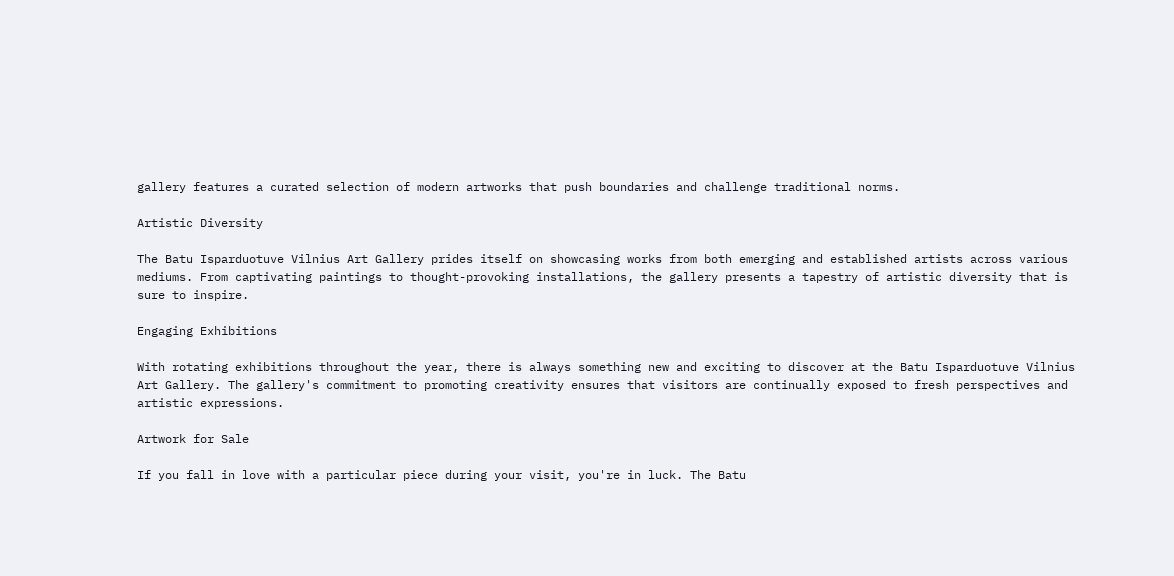gallery features a curated selection of modern artworks that push boundaries and challenge traditional norms.

Artistic Diversity

The Batu Isparduotuve Vilnius Art Gallery prides itself on showcasing works from both emerging and established artists across various mediums. From captivating paintings to thought-provoking installations, the gallery presents a tapestry of artistic diversity that is sure to inspire.

Engaging Exhibitions

With rotating exhibitions throughout the year, there is always something new and exciting to discover at the Batu Isparduotuve Vilnius Art Gallery. The gallery's commitment to promoting creativity ensures that visitors are continually exposed to fresh perspectives and artistic expressions.

Artwork for Sale

If you fall in love with a particular piece during your visit, you're in luck. The Batu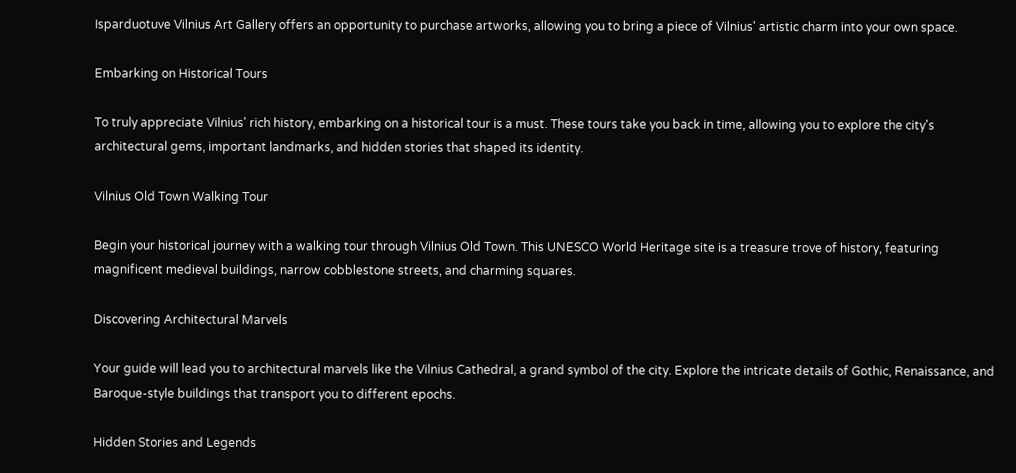Isparduotuve Vilnius Art Gallery offers an opportunity to purchase artworks, allowing you to bring a piece of Vilnius' artistic charm into your own space.

Embarking on Historical Tours

To truly appreciate Vilnius' rich history, embarking on a historical tour is a must. These tours take you back in time, allowing you to explore the city's architectural gems, important landmarks, and hidden stories that shaped its identity.

Vilnius Old Town Walking Tour

Begin your historical journey with a walking tour through Vilnius Old Town. This UNESCO World Heritage site is a treasure trove of history, featuring magnificent medieval buildings, narrow cobblestone streets, and charming squares.

Discovering Architectural Marvels

Your guide will lead you to architectural marvels like the Vilnius Cathedral, a grand symbol of the city. Explore the intricate details of Gothic, Renaissance, and Baroque-style buildings that transport you to different epochs.

Hidden Stories and Legends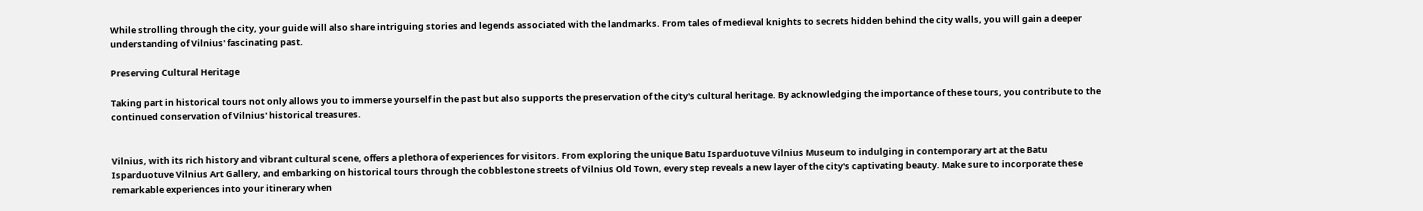While strolling through the city, your guide will also share intriguing stories and legends associated with the landmarks. From tales of medieval knights to secrets hidden behind the city walls, you will gain a deeper understanding of Vilnius' fascinating past.

Preserving Cultural Heritage

Taking part in historical tours not only allows you to immerse yourself in the past but also supports the preservation of the city's cultural heritage. By acknowledging the importance of these tours, you contribute to the continued conservation of Vilnius' historical treasures.


Vilnius, with its rich history and vibrant cultural scene, offers a plethora of experiences for visitors. From exploring the unique Batu Isparduotuve Vilnius Museum to indulging in contemporary art at the Batu Isparduotuve Vilnius Art Gallery, and embarking on historical tours through the cobblestone streets of Vilnius Old Town, every step reveals a new layer of the city's captivating beauty. Make sure to incorporate these remarkable experiences into your itinerary when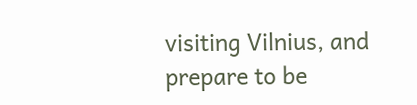visiting Vilnius, and prepare to be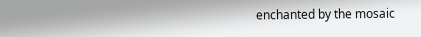enchanted by the mosaic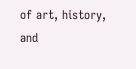of art, history, and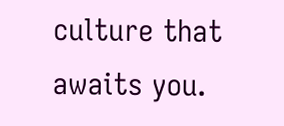culture that awaits you.